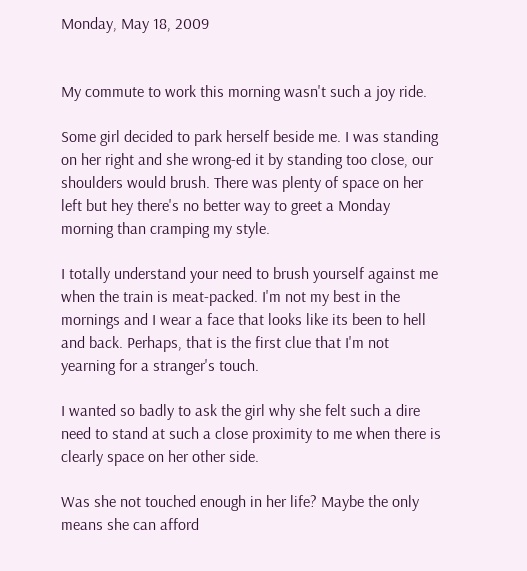Monday, May 18, 2009


My commute to work this morning wasn't such a joy ride.

Some girl decided to park herself beside me. I was standing on her right and she wrong-ed it by standing too close, our shoulders would brush. There was plenty of space on her left but hey there's no better way to greet a Monday morning than cramping my style.

I totally understand your need to brush yourself against me when the train is meat-packed. I'm not my best in the mornings and I wear a face that looks like its been to hell and back. Perhaps, that is the first clue that I'm not yearning for a stranger's touch.

I wanted so badly to ask the girl why she felt such a dire need to stand at such a close proximity to me when there is clearly space on her other side.

Was she not touched enough in her life? Maybe the only means she can afford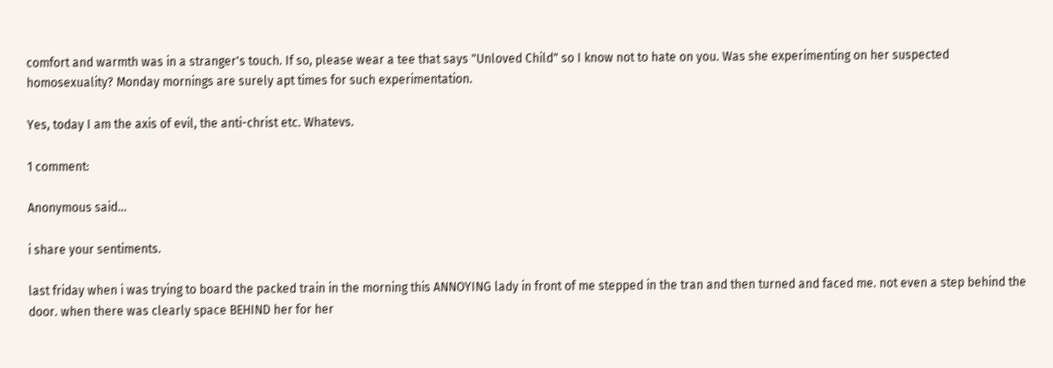comfort and warmth was in a stranger's touch. If so, please wear a tee that says "Unloved Child" so I know not to hate on you. Was she experimenting on her suspected homosexuality? Monday mornings are surely apt times for such experimentation.

Yes, today I am the axis of evil, the anti-christ etc. Whatevs.

1 comment:

Anonymous said...

i share your sentiments.

last friday when i was trying to board the packed train in the morning this ANNOYING lady in front of me stepped in the tran and then turned and faced me. not even a step behind the door. when there was clearly space BEHIND her for her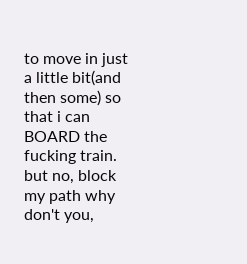to move in just a little bit(and then some) so that i can BOARD the fucking train. but no, block my path why don't you,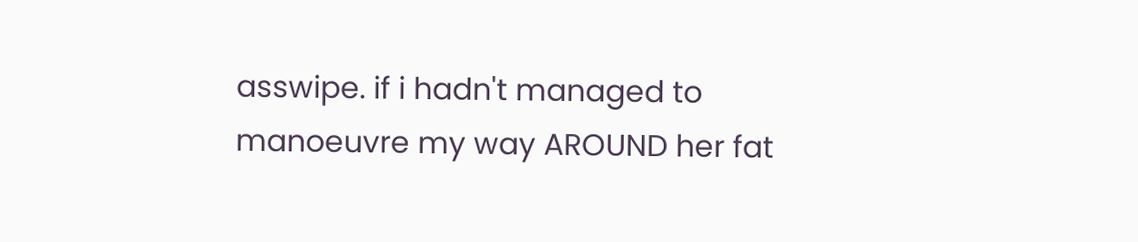asswipe. if i hadn't managed to manoeuvre my way AROUND her fat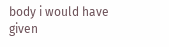body i would have given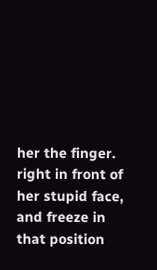her the finger. right in front of her stupid face, and freeze in that position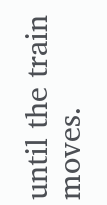until the train moves.